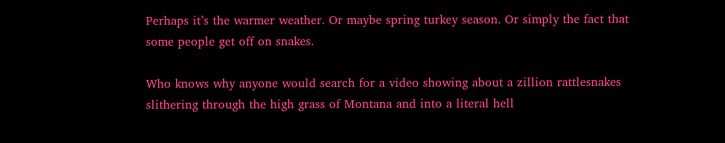Perhaps it’s the warmer weather. Or maybe spring turkey season. Or simply the fact that some people get off on snakes.

Who knows why anyone would search for a video showing about a zillion rattlesnakes slithering through the high grass of Montana and into a literal hell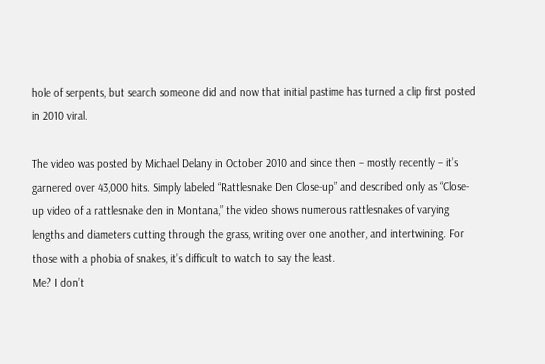hole of serpents, but search someone did and now that initial pastime has turned a clip first posted in 2010 viral.

The video was posted by Michael Delany in October 2010 and since then – mostly recently – it’s garnered over 43,000 hits. Simply labeled “Rattlesnake Den Close-up” and described only as “Close-up video of a rattlesnake den in Montana,” the video shows numerous rattlesnakes of varying lengths and diameters cutting through the grass, writing over one another, and intertwining. For those with a phobia of snakes, it’s difficult to watch to say the least.
Me? I don’t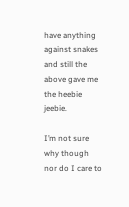have anything against snakes and still the above gave me the heebie jeebie.

I’m not sure why though nor do I care to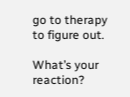go to therapy to figure out.

What’s your reaction?